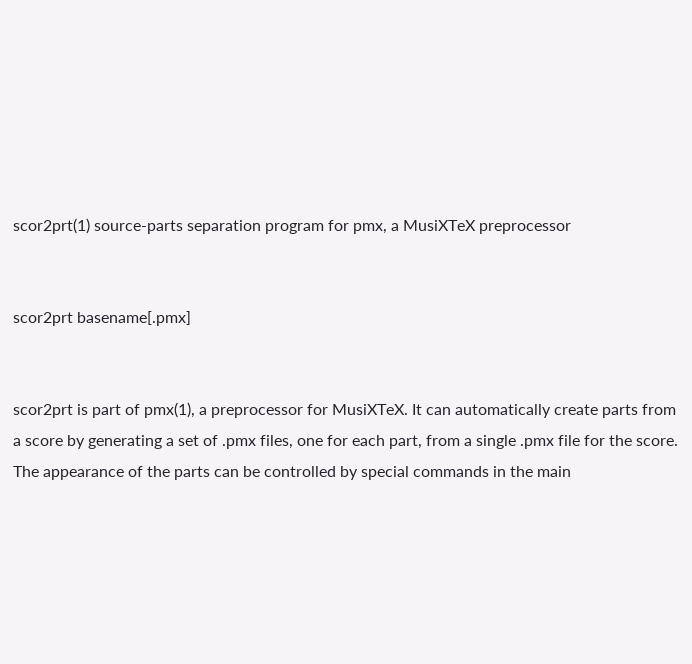scor2prt(1) source-parts separation program for pmx, a MusiXTeX preprocessor


scor2prt basename[.pmx]


scor2prt is part of pmx(1), a preprocessor for MusiXTeX. It can automatically create parts from a score by generating a set of .pmx files, one for each part, from a single .pmx file for the score. The appearance of the parts can be controlled by special commands in the main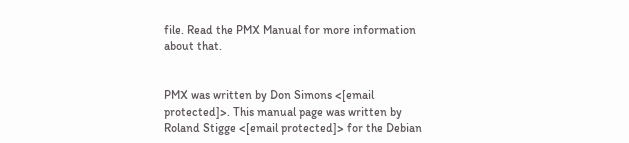file. Read the PMX Manual for more information about that.


PMX was written by Don Simons <[email protected]>. This manual page was written by Roland Stigge <[email protected]> for the Debian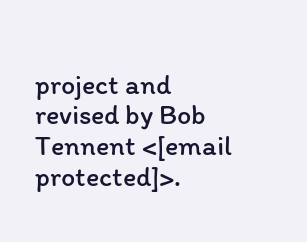project and revised by Bob Tennent <[email protected]>.